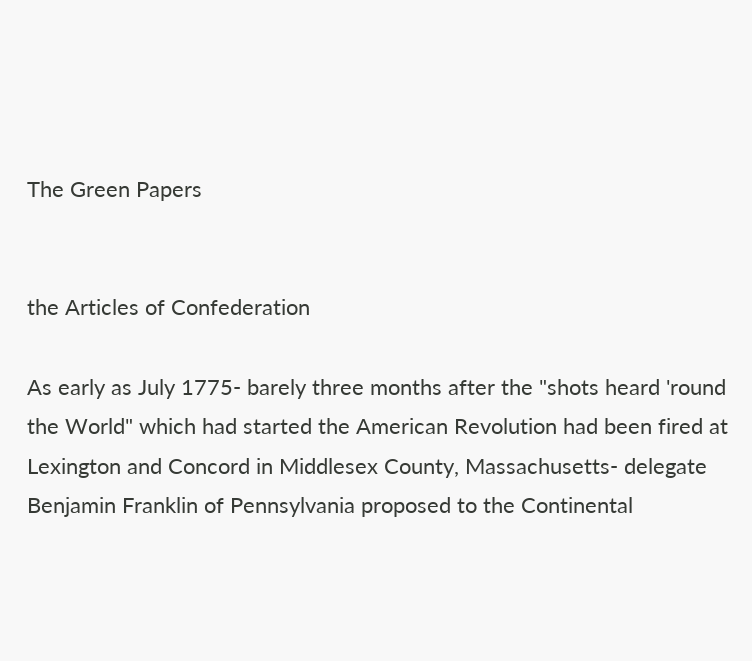The Green Papers


the Articles of Confederation

As early as July 1775- barely three months after the "shots heard 'round the World" which had started the American Revolution had been fired at Lexington and Concord in Middlesex County, Massachusetts- delegate Benjamin Franklin of Pennsylvania proposed to the Continental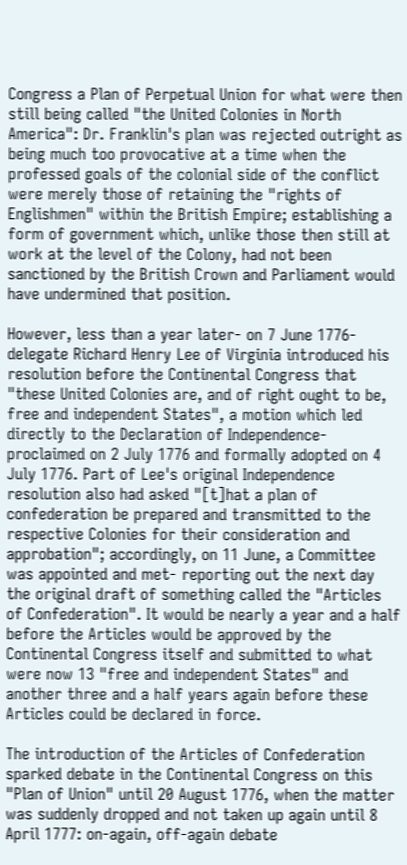Congress a Plan of Perpetual Union for what were then still being called "the United Colonies in North America": Dr. Franklin's plan was rejected outright as being much too provocative at a time when the professed goals of the colonial side of the conflict were merely those of retaining the "rights of Englishmen" within the British Empire; establishing a form of government which, unlike those then still at work at the level of the Colony, had not been sanctioned by the British Crown and Parliament would have undermined that position.

However, less than a year later- on 7 June 1776- delegate Richard Henry Lee of Virginia introduced his resolution before the Continental Congress that "these United Colonies are, and of right ought to be, free and independent States", a motion which led directly to the Declaration of Independence- proclaimed on 2 July 1776 and formally adopted on 4 July 1776. Part of Lee's original Independence resolution also had asked "[t]hat a plan of confederation be prepared and transmitted to the respective Colonies for their consideration and approbation"; accordingly, on 11 June, a Committee was appointed and met- reporting out the next day the original draft of something called the "Articles of Confederation". It would be nearly a year and a half before the Articles would be approved by the Continental Congress itself and submitted to what were now 13 "free and independent States" and another three and a half years again before these Articles could be declared in force.

The introduction of the Articles of Confederation sparked debate in the Continental Congress on this "Plan of Union" until 20 August 1776, when the matter was suddenly dropped and not taken up again until 8 April 1777: on-again, off-again debate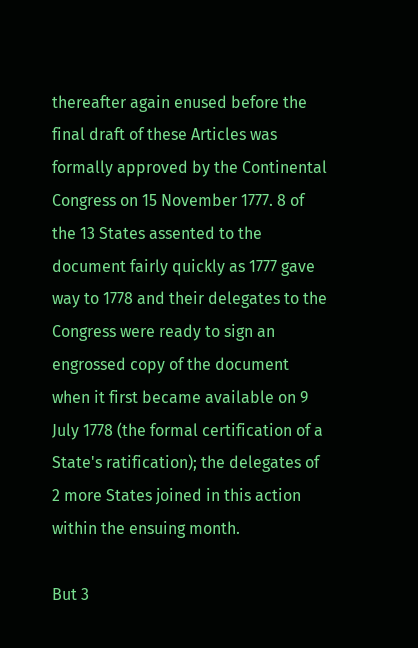thereafter again enused before the final draft of these Articles was formally approved by the Continental Congress on 15 November 1777. 8 of the 13 States assented to the document fairly quickly as 1777 gave way to 1778 and their delegates to the Congress were ready to sign an engrossed copy of the document when it first became available on 9 July 1778 (the formal certification of a State's ratification); the delegates of 2 more States joined in this action within the ensuing month.

But 3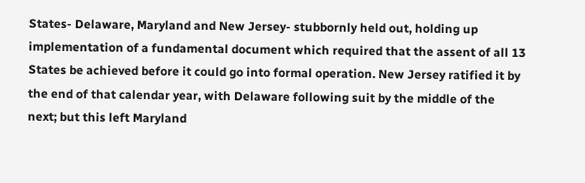States- Delaware, Maryland and New Jersey- stubbornly held out, holding up implementation of a fundamental document which required that the assent of all 13 States be achieved before it could go into formal operation. New Jersey ratified it by the end of that calendar year, with Delaware following suit by the middle of the next; but this left Maryland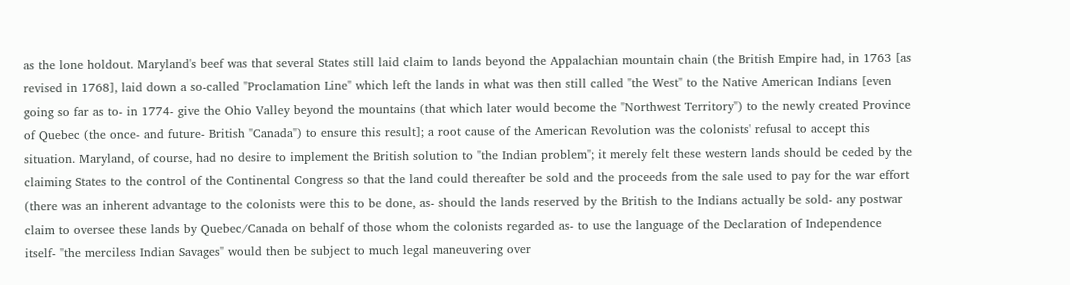as the lone holdout. Maryland's beef was that several States still laid claim to lands beyond the Appalachian mountain chain (the British Empire had, in 1763 [as revised in 1768], laid down a so-called "Proclamation Line" which left the lands in what was then still called "the West" to the Native American Indians [even going so far as to- in 1774- give the Ohio Valley beyond the mountains (that which later would become the "Northwest Territory") to the newly created Province of Quebec (the once- and future- British "Canada") to ensure this result]; a root cause of the American Revolution was the colonists' refusal to accept this situation. Maryland, of course, had no desire to implement the British solution to "the Indian problem"; it merely felt these western lands should be ceded by the claiming States to the control of the Continental Congress so that the land could thereafter be sold and the proceeds from the sale used to pay for the war effort (there was an inherent advantage to the colonists were this to be done, as- should the lands reserved by the British to the Indians actually be sold- any postwar claim to oversee these lands by Quebec/Canada on behalf of those whom the colonists regarded as- to use the language of the Declaration of Independence itself- "the merciless Indian Savages" would then be subject to much legal maneuvering over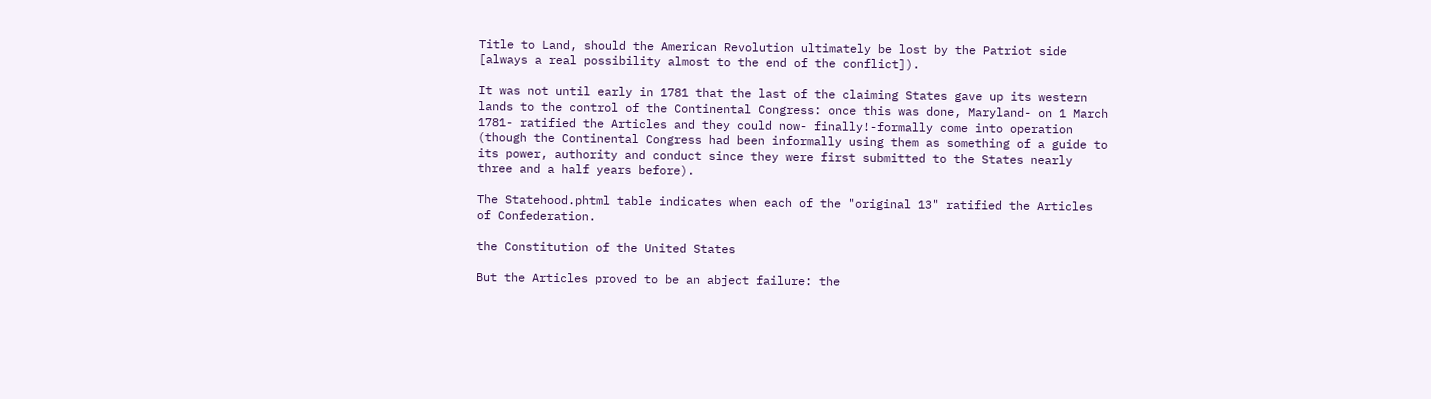Title to Land, should the American Revolution ultimately be lost by the Patriot side [always a real possibility almost to the end of the conflict]).

It was not until early in 1781 that the last of the claiming States gave up its western lands to the control of the Continental Congress: once this was done, Maryland- on 1 March 1781- ratified the Articles and they could now- finally!-formally come into operation (though the Continental Congress had been informally using them as something of a guide to its power, authority and conduct since they were first submitted to the States nearly three and a half years before).

The Statehood.phtml table indicates when each of the "original 13" ratified the Articles of Confederation.

the Constitution of the United States

But the Articles proved to be an abject failure: the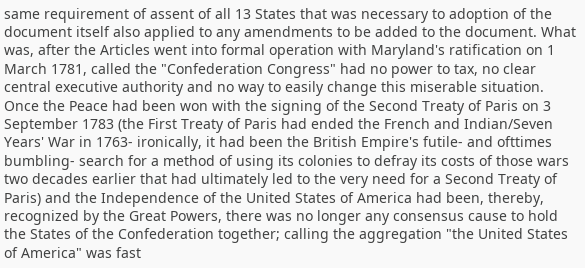same requirement of assent of all 13 States that was necessary to adoption of the document itself also applied to any amendments to be added to the document. What was, after the Articles went into formal operation with Maryland's ratification on 1 March 1781, called the "Confederation Congress" had no power to tax, no clear central executive authority and no way to easily change this miserable situation. Once the Peace had been won with the signing of the Second Treaty of Paris on 3 September 1783 (the First Treaty of Paris had ended the French and Indian/Seven Years' War in 1763- ironically, it had been the British Empire's futile- and ofttimes bumbling- search for a method of using its colonies to defray its costs of those wars two decades earlier that had ultimately led to the very need for a Second Treaty of Paris) and the Independence of the United States of America had been, thereby, recognized by the Great Powers, there was no longer any consensus cause to hold the States of the Confederation together; calling the aggregation "the United States of America" was fast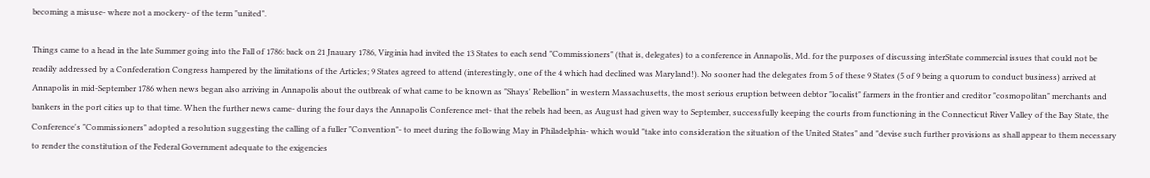becoming a misuse- where not a mockery- of the term "united".

Things came to a head in the late Summer going into the Fall of 1786: back on 21 Jnauary 1786, Virginia had invited the 13 States to each send "Commissioners" (that is, delegates) to a conference in Annapolis, Md. for the purposes of discussing interState commercial issues that could not be readily addressed by a Confederation Congress hampered by the limitations of the Articles; 9 States agreed to attend (interestingly, one of the 4 which had declined was Maryland!). No sooner had the delegates from 5 of these 9 States (5 of 9 being a quorum to conduct business) arrived at Annapolis in mid-September 1786 when news began also arriving in Annapolis about the outbreak of what came to be known as "Shays' Rebellion" in western Massachusetts, the most serious eruption between debtor "localist" farmers in the frontier and creditor "cosmopolitan" merchants and bankers in the port cities up to that time. When the further news came- during the four days the Annapolis Conference met- that the rebels had been, as August had given way to September, successfully keeping the courts from functioning in the Connecticut River Valley of the Bay State, the Conference's "Commissioners" adopted a resolution suggesting the calling of a fuller "Convention"- to meet during the following May in Philadelphia- which would "take into consideration the situation of the United States" and "devise such further provisions as shall appear to them necessary to render the constitution of the Federal Government adequate to the exigencies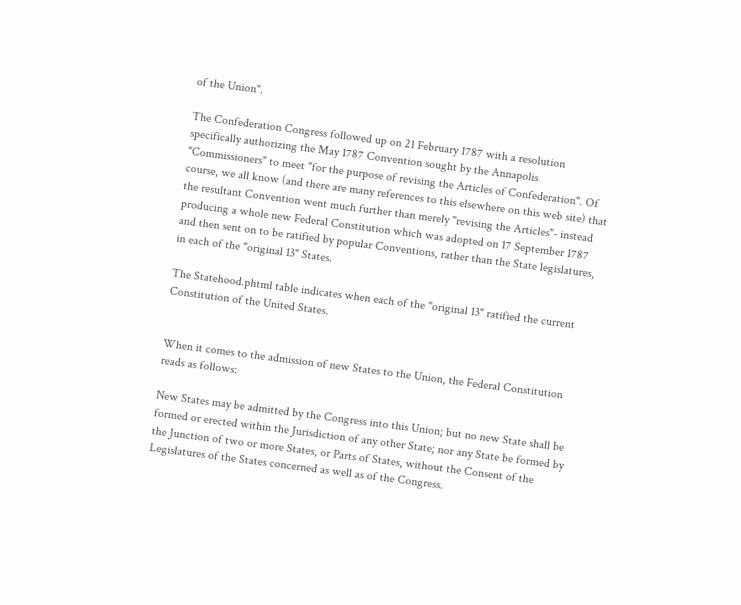of the Union".

The Confederation Congress followed up on 21 February 1787 with a resolution specifically authorizing the May 1787 Convention sought by the Annapolis "Commissioners" to meet "for the purpose of revising the Articles of Confederation". Of course, we all know (and there are many references to this elsewhere on this web site) that the resultant Convention went much further than merely "revising the Articles"- instead producing a whole new Federal Constitution which was adopted on 17 September 1787 and then sent on to be ratified by popular Conventions, rather than the State legislatures, in each of the "original 13" States.

The Statehood.phtml table indicates when each of the "original 13" ratified the current Constitution of the United States.


When it comes to the admission of new States to the Union, the Federal Constitution reads as follows:

New States may be admitted by the Congress into this Union; but no new State shall be formed or erected within the Jurisdiction of any other State; nor any State be formed by the Junction of two or more States, or Parts of States, without the Consent of the Legislatures of the States concerned as well as of the Congress.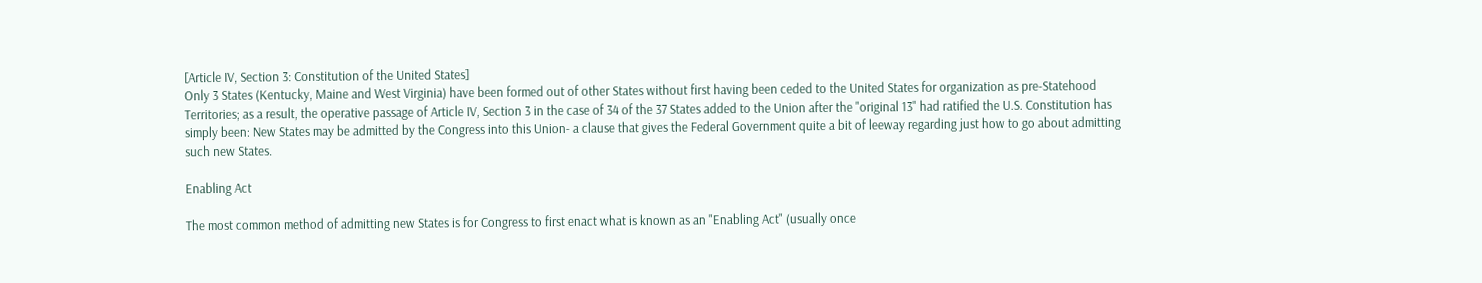[Article IV, Section 3: Constitution of the United States]
Only 3 States (Kentucky, Maine and West Virginia) have been formed out of other States without first having been ceded to the United States for organization as pre-Statehood Territories; as a result, the operative passage of Article IV, Section 3 in the case of 34 of the 37 States added to the Union after the "original 13" had ratified the U.S. Constitution has simply been: New States may be admitted by the Congress into this Union- a clause that gives the Federal Government quite a bit of leeway regarding just how to go about admitting such new States.

Enabling Act

The most common method of admitting new States is for Congress to first enact what is known as an "Enabling Act" (usually once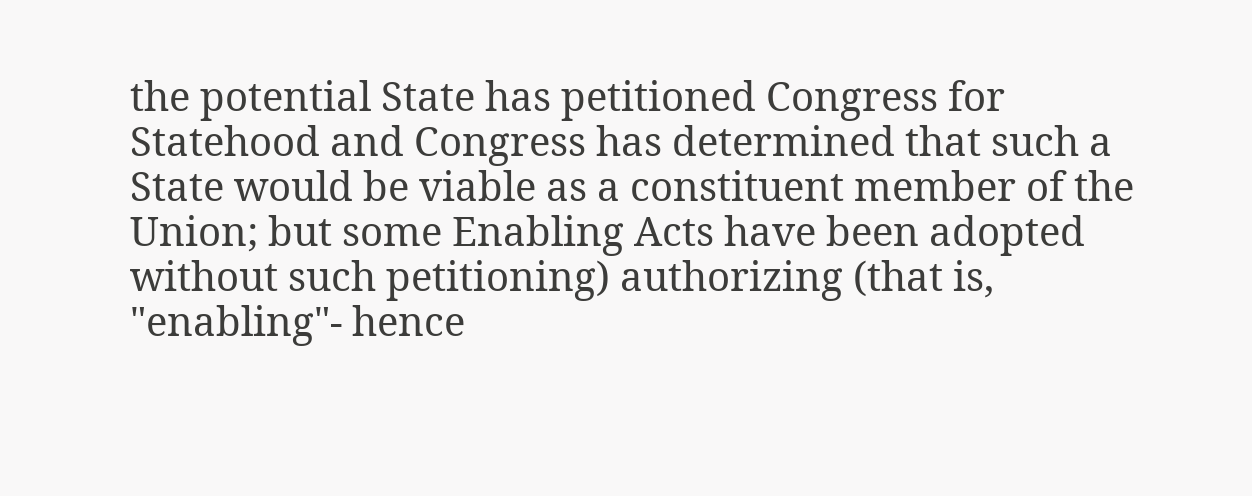the potential State has petitioned Congress for Statehood and Congress has determined that such a State would be viable as a constituent member of the Union; but some Enabling Acts have been adopted without such petitioning) authorizing (that is, "enabling"- hence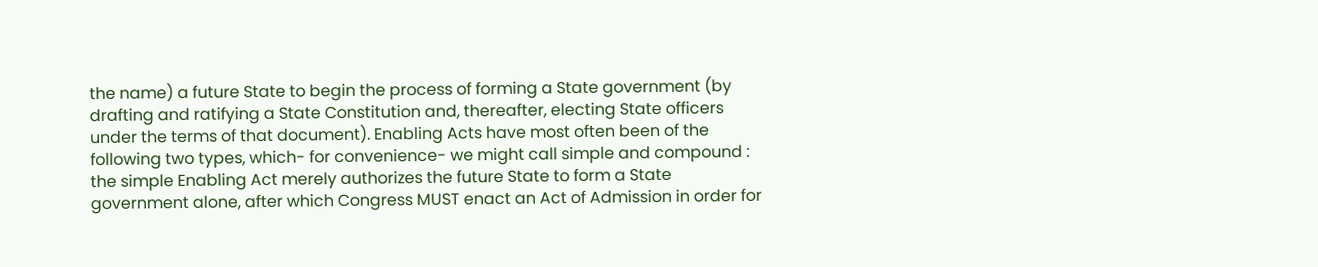the name) a future State to begin the process of forming a State government (by drafting and ratifying a State Constitution and, thereafter, electing State officers under the terms of that document). Enabling Acts have most often been of the following two types, which- for convenience- we might call simple and compound : the simple Enabling Act merely authorizes the future State to form a State government alone, after which Congress MUST enact an Act of Admission in order for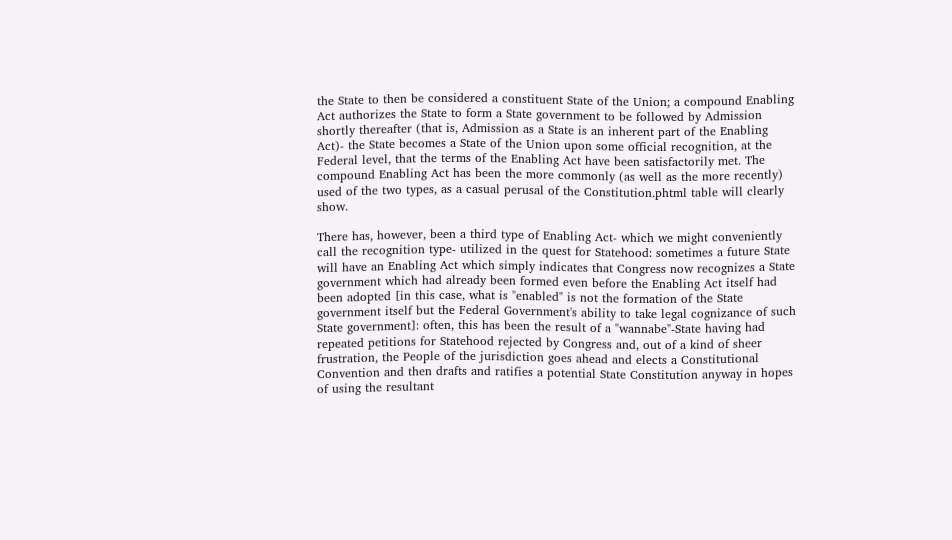the State to then be considered a constituent State of the Union; a compound Enabling Act authorizes the State to form a State government to be followed by Admission shortly thereafter (that is, Admission as a State is an inherent part of the Enabling Act)- the State becomes a State of the Union upon some official recognition, at the Federal level, that the terms of the Enabling Act have been satisfactorily met. The compound Enabling Act has been the more commonly (as well as the more recently) used of the two types, as a casual perusal of the Constitution.phtml table will clearly show.

There has, however, been a third type of Enabling Act- which we might conveniently call the recognition type- utilized in the quest for Statehood: sometimes a future State will have an Enabling Act which simply indicates that Congress now recognizes a State government which had already been formed even before the Enabling Act itself had been adopted [in this case, what is "enabled" is not the formation of the State government itself but the Federal Government's ability to take legal cognizance of such State government]: often, this has been the result of a "wannabe"-State having had repeated petitions for Statehood rejected by Congress and, out of a kind of sheer frustration, the People of the jurisdiction goes ahead and elects a Constitutional Convention and then drafts and ratifies a potential State Constitution anyway in hopes of using the resultant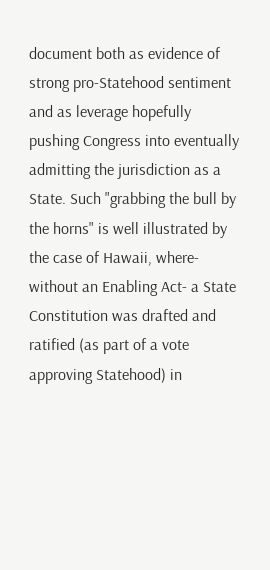document both as evidence of strong pro-Statehood sentiment and as leverage hopefully pushing Congress into eventually admitting the jurisdiction as a State. Such "grabbing the bull by the horns" is well illustrated by the case of Hawaii, where- without an Enabling Act- a State Constitution was drafted and ratified (as part of a vote approving Statehood) in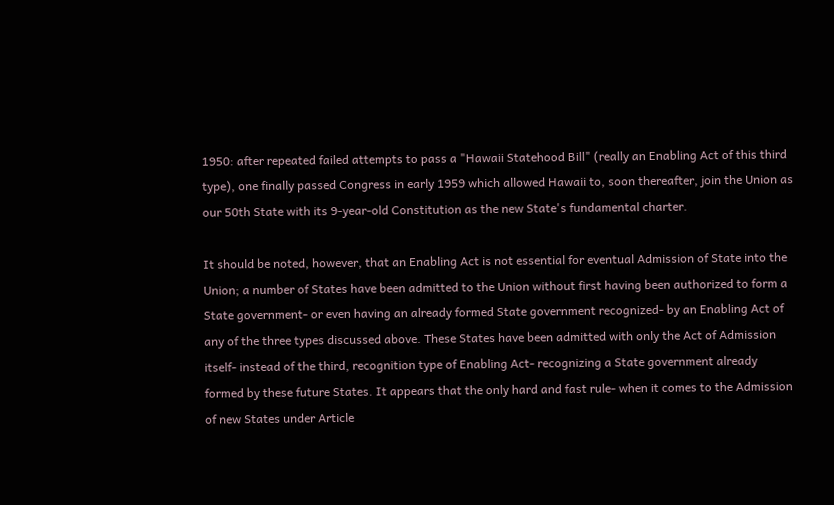1950: after repeated failed attempts to pass a "Hawaii Statehood Bill" (really an Enabling Act of this third type), one finally passed Congress in early 1959 which allowed Hawaii to, soon thereafter, join the Union as our 50th State with its 9-year-old Constitution as the new State's fundamental charter.

It should be noted, however, that an Enabling Act is not essential for eventual Admission of State into the Union; a number of States have been admitted to the Union without first having been authorized to form a State government- or even having an already formed State government recognized- by an Enabling Act of any of the three types discussed above. These States have been admitted with only the Act of Admission itself- instead of the third, recognition type of Enabling Act- recognizing a State government already formed by these future States. It appears that the only hard and fast rule- when it comes to the Admission of new States under Article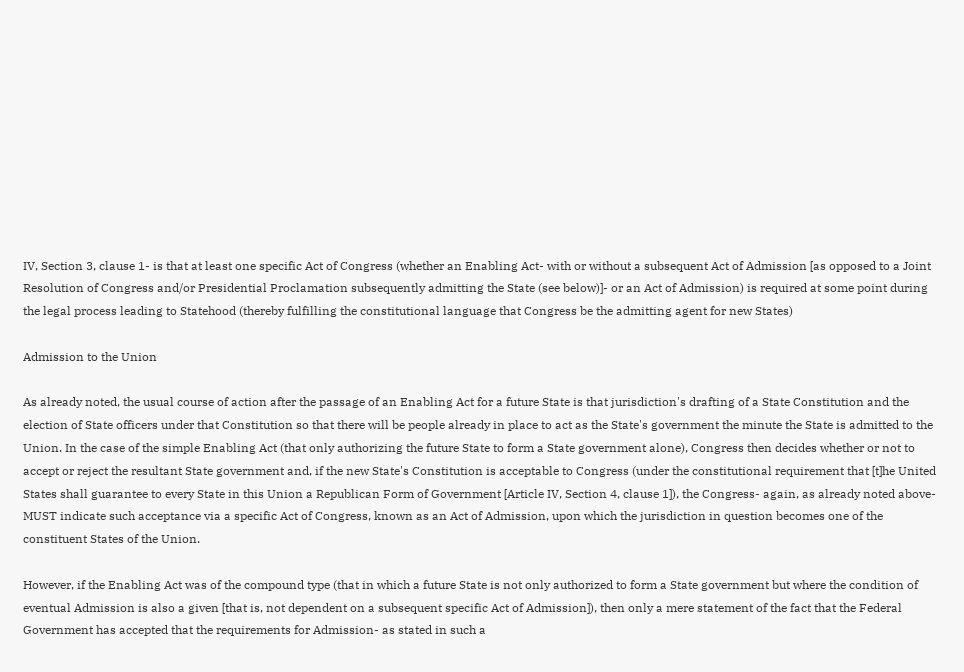IV, Section 3, clause 1- is that at least one specific Act of Congress (whether an Enabling Act- with or without a subsequent Act of Admission [as opposed to a Joint Resolution of Congress and/or Presidential Proclamation subsequently admitting the State (see below)]- or an Act of Admission) is required at some point during the legal process leading to Statehood (thereby fulfilling the constitutional language that Congress be the admitting agent for new States)

Admission to the Union

As already noted, the usual course of action after the passage of an Enabling Act for a future State is that jurisdiction's drafting of a State Constitution and the election of State officers under that Constitution so that there will be people already in place to act as the State's government the minute the State is admitted to the Union. In the case of the simple Enabling Act (that only authorizing the future State to form a State government alone), Congress then decides whether or not to accept or reject the resultant State government and, if the new State's Constitution is acceptable to Congress (under the constitutional requirement that [t]he United States shall guarantee to every State in this Union a Republican Form of Government [Article IV, Section 4, clause 1]), the Congress- again, as already noted above- MUST indicate such acceptance via a specific Act of Congress, known as an Act of Admission, upon which the jurisdiction in question becomes one of the constituent States of the Union.

However, if the Enabling Act was of the compound type (that in which a future State is not only authorized to form a State government but where the condition of eventual Admission is also a given [that is, not dependent on a subsequent specific Act of Admission]), then only a mere statement of the fact that the Federal Government has accepted that the requirements for Admission- as stated in such a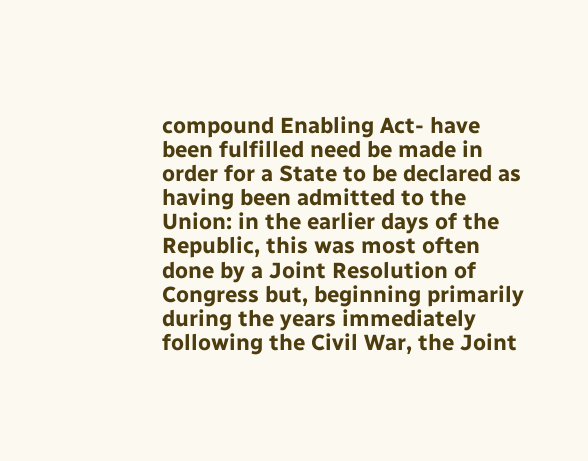compound Enabling Act- have been fulfilled need be made in order for a State to be declared as having been admitted to the Union: in the earlier days of the Republic, this was most often done by a Joint Resolution of Congress but, beginning primarily during the years immediately following the Civil War, the Joint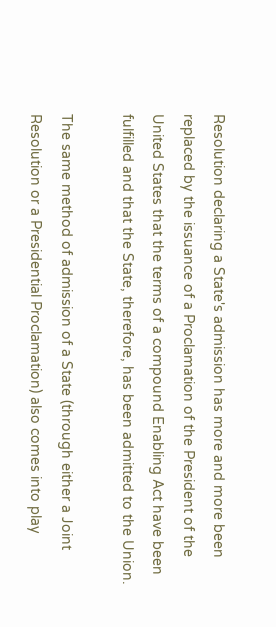Resolution declaring a State's admission has more and more been replaced by the issuance of a Proclamation of the President of the United States that the terms of a compound Enabling Act have been fulfilled and that the State, therefore, has been admitted to the Union.

The same method of admission of a State (through either a Joint Resolution or a Presidential Proclamation) also comes into play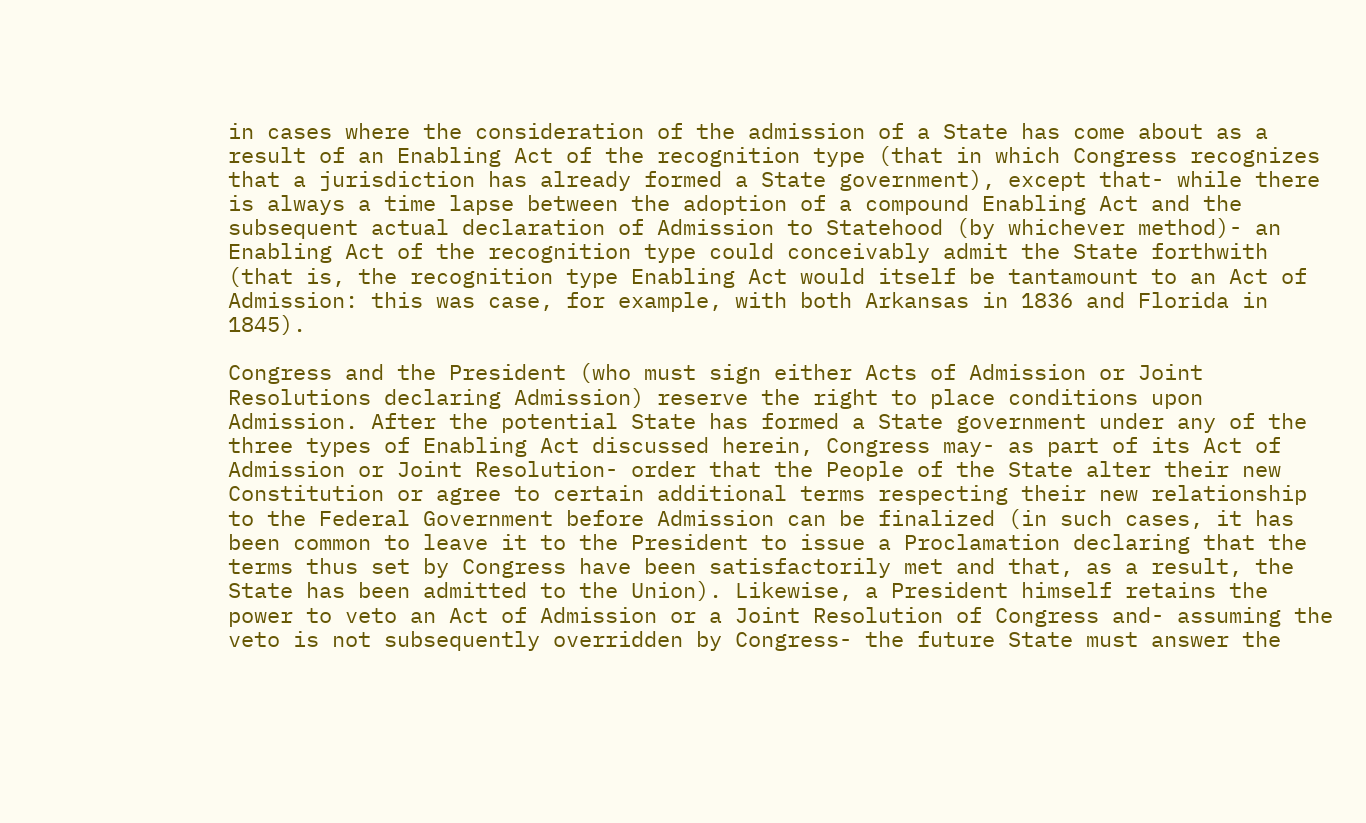in cases where the consideration of the admission of a State has come about as a result of an Enabling Act of the recognition type (that in which Congress recognizes that a jurisdiction has already formed a State government), except that- while there is always a time lapse between the adoption of a compound Enabling Act and the subsequent actual declaration of Admission to Statehood (by whichever method)- an Enabling Act of the recognition type could conceivably admit the State forthwith (that is, the recognition type Enabling Act would itself be tantamount to an Act of Admission: this was case, for example, with both Arkansas in 1836 and Florida in 1845).

Congress and the President (who must sign either Acts of Admission or Joint Resolutions declaring Admission) reserve the right to place conditions upon Admission. After the potential State has formed a State government under any of the three types of Enabling Act discussed herein, Congress may- as part of its Act of Admission or Joint Resolution- order that the People of the State alter their new Constitution or agree to certain additional terms respecting their new relationship to the Federal Government before Admission can be finalized (in such cases, it has been common to leave it to the President to issue a Proclamation declaring that the terms thus set by Congress have been satisfactorily met and that, as a result, the State has been admitted to the Union). Likewise, a President himself retains the power to veto an Act of Admission or a Joint Resolution of Congress and- assuming the veto is not subsequently overridden by Congress- the future State must answer the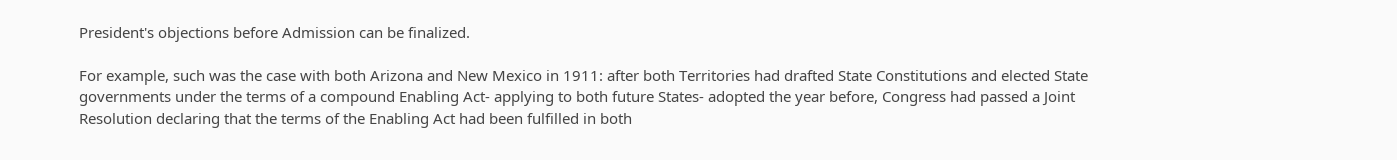President's objections before Admission can be finalized.

For example, such was the case with both Arizona and New Mexico in 1911: after both Territories had drafted State Constitutions and elected State governments under the terms of a compound Enabling Act- applying to both future States- adopted the year before, Congress had passed a Joint Resolution declaring that the terms of the Enabling Act had been fulfilled in both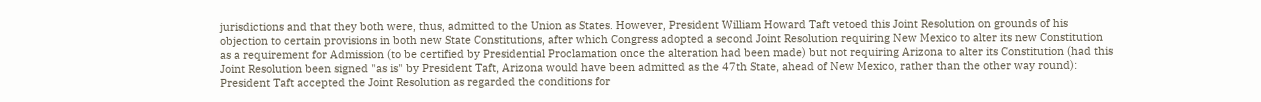jurisdictions and that they both were, thus, admitted to the Union as States. However, President William Howard Taft vetoed this Joint Resolution on grounds of his objection to certain provisions in both new State Constitutions, after which Congress adopted a second Joint Resolution requiring New Mexico to alter its new Constitution as a requirement for Admission (to be certified by Presidential Proclamation once the alteration had been made) but not requiring Arizona to alter its Constitution (had this Joint Resolution been signed "as is" by President Taft, Arizona would have been admitted as the 47th State, ahead of New Mexico, rather than the other way round): President Taft accepted the Joint Resolution as regarded the conditions for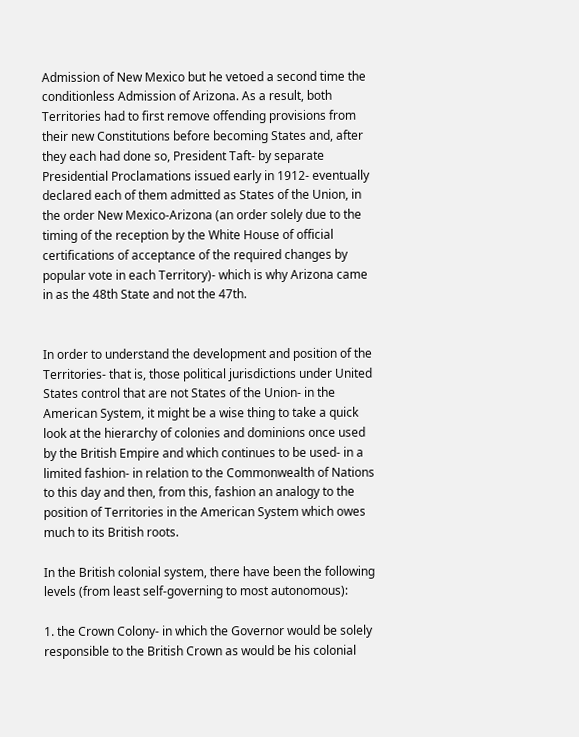Admission of New Mexico but he vetoed a second time the conditionless Admission of Arizona. As a result, both Territories had to first remove offending provisions from their new Constitutions before becoming States and, after they each had done so, President Taft- by separate Presidential Proclamations issued early in 1912- eventually declared each of them admitted as States of the Union, in the order New Mexico-Arizona (an order solely due to the timing of the reception by the White House of official certifications of acceptance of the required changes by popular vote in each Territory)- which is why Arizona came in as the 48th State and not the 47th.


In order to understand the development and position of the Territories- that is, those political jurisdictions under United States control that are not States of the Union- in the American System, it might be a wise thing to take a quick look at the hierarchy of colonies and dominions once used by the British Empire and which continues to be used- in a limited fashion- in relation to the Commonwealth of Nations to this day and then, from this, fashion an analogy to the position of Territories in the American System which owes much to its British roots.

In the British colonial system, there have been the following levels (from least self-governing to most autonomous):

1. the Crown Colony- in which the Governor would be solely responsible to the British Crown as would be his colonial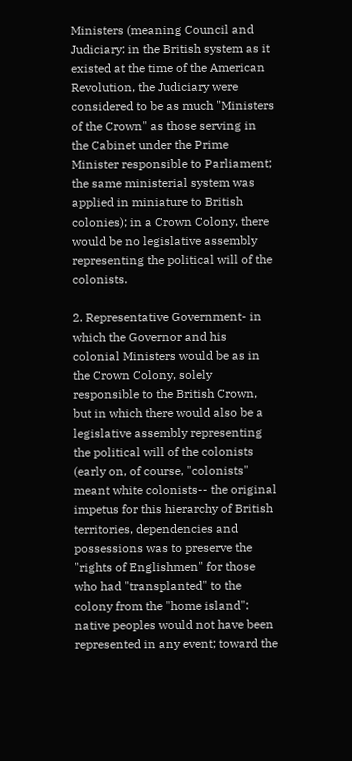Ministers (meaning Council and Judiciary: in the British system as it existed at the time of the American Revolution, the Judiciary were considered to be as much "Ministers of the Crown" as those serving in the Cabinet under the Prime Minister responsible to Parliament; the same ministerial system was applied in miniature to British colonies); in a Crown Colony, there would be no legislative assembly representing the political will of the colonists.

2. Representative Government- in which the Governor and his colonial Ministers would be as in the Crown Colony, solely responsible to the British Crown, but in which there would also be a legislative assembly representing the political will of the colonists (early on, of course, "colonists" meant white colonists-- the original impetus for this hierarchy of British territories, dependencies and possessions was to preserve the "rights of Englishmen" for those who had "transplanted" to the colony from the "home island": native peoples would not have been represented in any event; toward the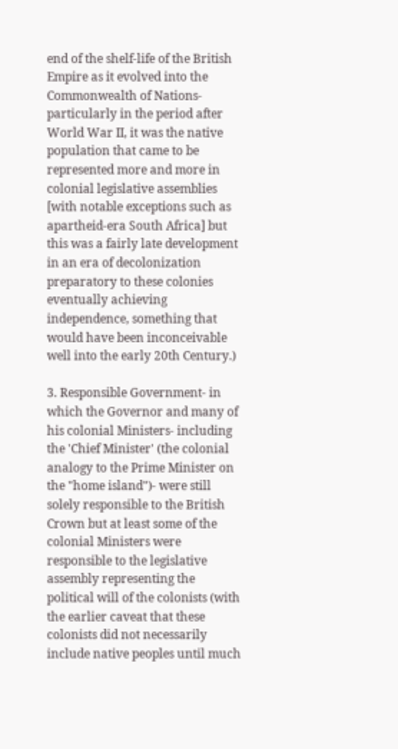end of the shelf-life of the British Empire as it evolved into the Commonwealth of Nations- particularly in the period after World War II, it was the native population that came to be represented more and more in colonial legislative assemblies [with notable exceptions such as apartheid-era South Africa] but this was a fairly late development in an era of decolonization preparatory to these colonies eventually achieving independence, something that would have been inconceivable well into the early 20th Century.)

3. Responsible Government- in which the Governor and many of his colonial Ministers- including the 'Chief Minister' (the colonial analogy to the Prime Minister on the "home island")- were still solely responsible to the British Crown but at least some of the colonial Ministers were responsible to the legislative assembly representing the political will of the colonists (with the earlier caveat that these colonists did not necessarily include native peoples until much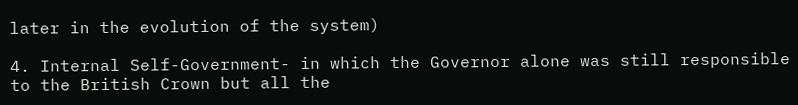later in the evolution of the system)

4. Internal Self-Government- in which the Governor alone was still responsible to the British Crown but all the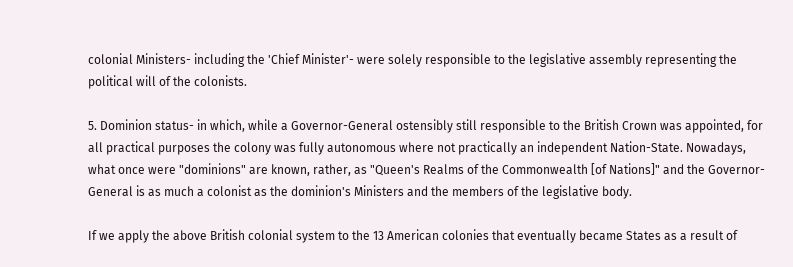colonial Ministers- including the 'Chief Minister'- were solely responsible to the legislative assembly representing the political will of the colonists.

5. Dominion status- in which, while a Governor-General ostensibly still responsible to the British Crown was appointed, for all practical purposes the colony was fully autonomous where not practically an independent Nation-State. Nowadays, what once were "dominions" are known, rather, as "Queen's Realms of the Commonwealth [of Nations]" and the Governor-General is as much a colonist as the dominion's Ministers and the members of the legislative body.

If we apply the above British colonial system to the 13 American colonies that eventually became States as a result of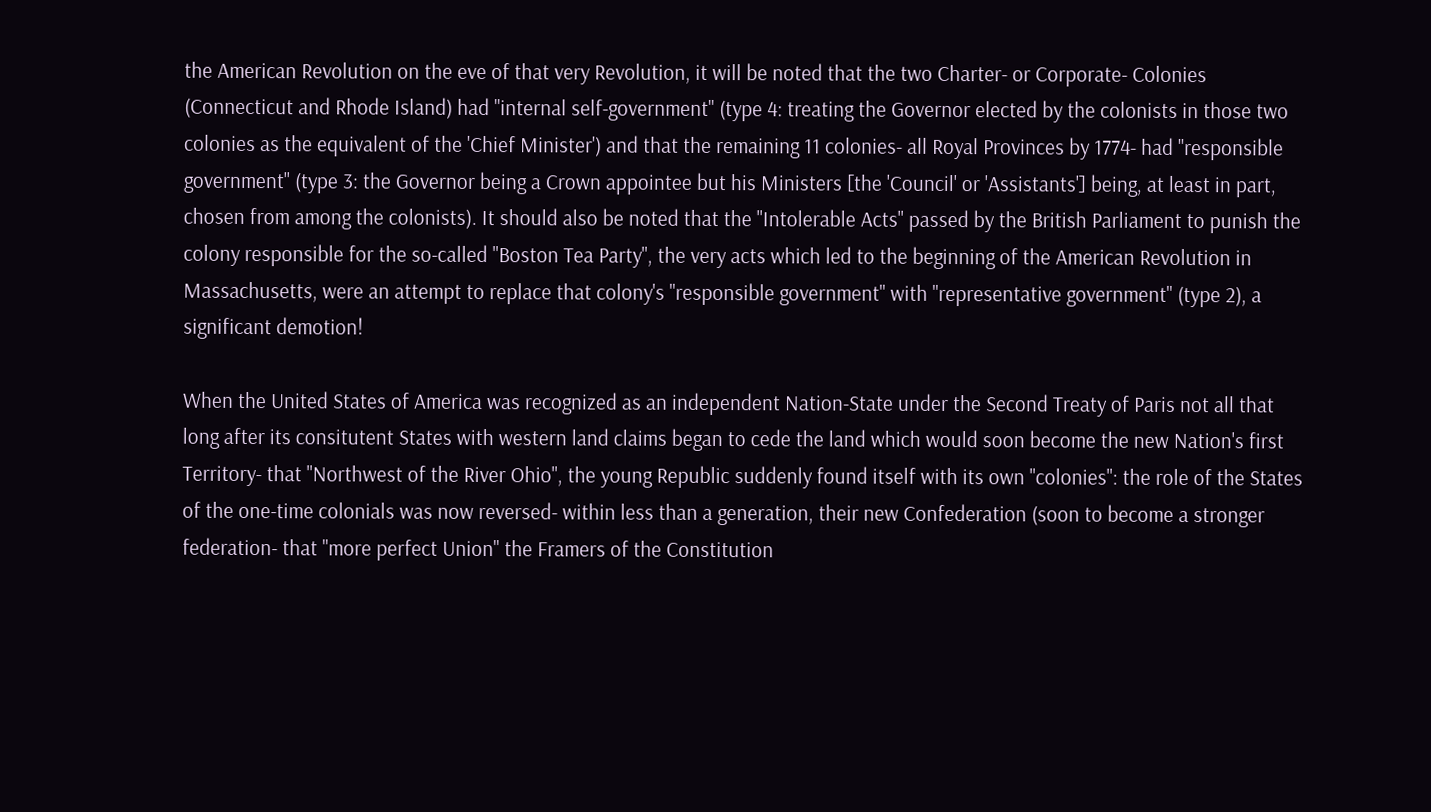the American Revolution on the eve of that very Revolution, it will be noted that the two Charter- or Corporate- Colonies (Connecticut and Rhode Island) had "internal self-government" (type 4: treating the Governor elected by the colonists in those two colonies as the equivalent of the 'Chief Minister') and that the remaining 11 colonies- all Royal Provinces by 1774- had "responsible government" (type 3: the Governor being a Crown appointee but his Ministers [the 'Council' or 'Assistants'] being, at least in part, chosen from among the colonists). It should also be noted that the "Intolerable Acts" passed by the British Parliament to punish the colony responsible for the so-called "Boston Tea Party", the very acts which led to the beginning of the American Revolution in Massachusetts, were an attempt to replace that colony's "responsible government" with "representative government" (type 2), a significant demotion!

When the United States of America was recognized as an independent Nation-State under the Second Treaty of Paris not all that long after its consitutent States with western land claims began to cede the land which would soon become the new Nation's first Territory- that "Northwest of the River Ohio", the young Republic suddenly found itself with its own "colonies": the role of the States of the one-time colonials was now reversed- within less than a generation, their new Confederation (soon to become a stronger federation- that "more perfect Union" the Framers of the Constitution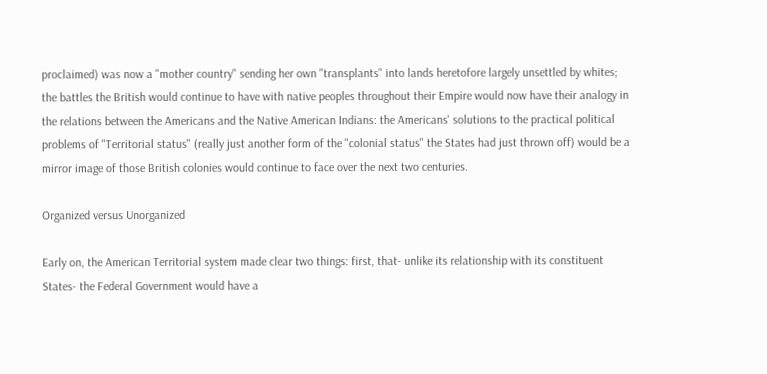proclaimed) was now a "mother country" sending her own "transplants" into lands heretofore largely unsettled by whites; the battles the British would continue to have with native peoples throughout their Empire would now have their analogy in the relations between the Americans and the Native American Indians: the Americans' solutions to the practical political problems of "Territorial status" (really just another form of the "colonial status" the States had just thrown off) would be a mirror image of those British colonies would continue to face over the next two centuries.

Organized versus Unorganized

Early on, the American Territorial system made clear two things: first, that- unlike its relationship with its constituent States- the Federal Government would have a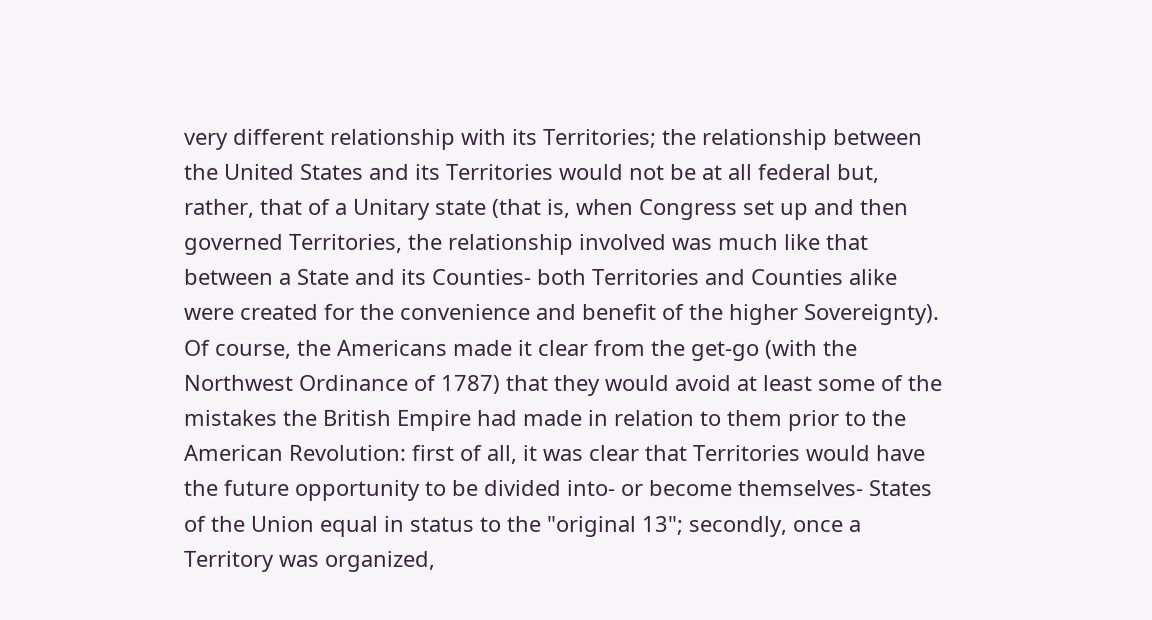very different relationship with its Territories; the relationship between the United States and its Territories would not be at all federal but, rather, that of a Unitary state (that is, when Congress set up and then governed Territories, the relationship involved was much like that between a State and its Counties- both Territories and Counties alike were created for the convenience and benefit of the higher Sovereignty). Of course, the Americans made it clear from the get-go (with the Northwest Ordinance of 1787) that they would avoid at least some of the mistakes the British Empire had made in relation to them prior to the American Revolution: first of all, it was clear that Territories would have the future opportunity to be divided into- or become themselves- States of the Union equal in status to the "original 13"; secondly, once a Territory was organized,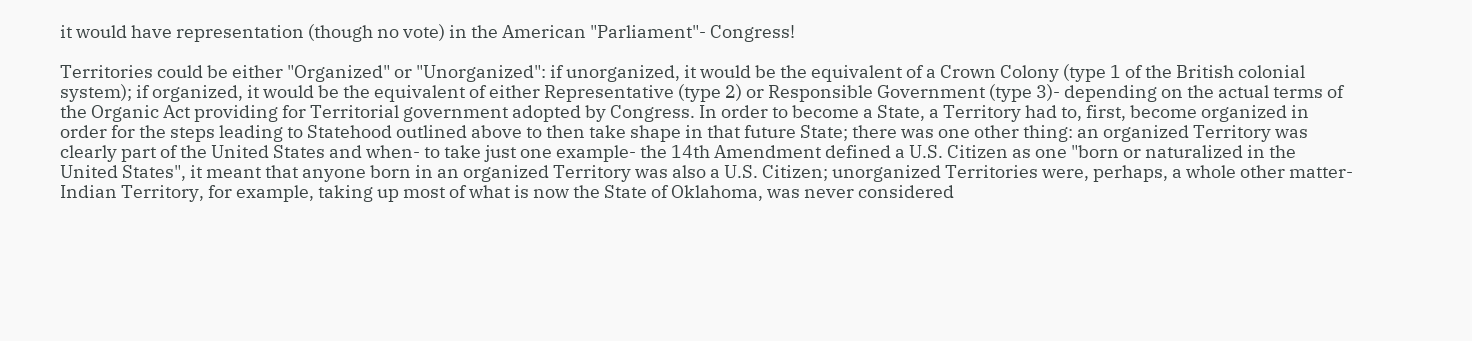it would have representation (though no vote) in the American "Parliament"- Congress!

Territories could be either "Organized" or "Unorganized": if unorganized, it would be the equivalent of a Crown Colony (type 1 of the British colonial system); if organized, it would be the equivalent of either Representative (type 2) or Responsible Government (type 3)- depending on the actual terms of the Organic Act providing for Territorial government adopted by Congress. In order to become a State, a Territory had to, first, become organized in order for the steps leading to Statehood outlined above to then take shape in that future State; there was one other thing: an organized Territory was clearly part of the United States and when- to take just one example- the 14th Amendment defined a U.S. Citizen as one "born or naturalized in the United States", it meant that anyone born in an organized Territory was also a U.S. Citizen; unorganized Territories were, perhaps, a whole other matter- Indian Territory, for example, taking up most of what is now the State of Oklahoma, was never considered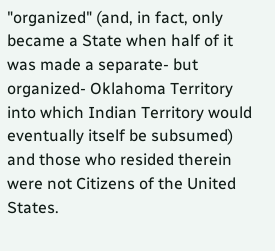"organized" (and, in fact, only became a State when half of it was made a separate- but organized- Oklahoma Territory into which Indian Territory would eventually itself be subsumed) and those who resided therein were not Citizens of the United States.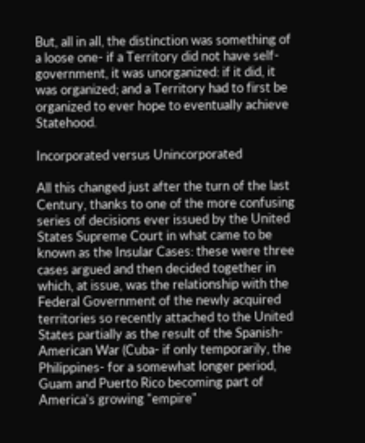But, all in all, the distinction was something of a loose one- if a Territory did not have self-government, it was unorganized: if it did, it was organized; and a Territory had to first be organized to ever hope to eventually achieve Statehood.

Incorporated versus Unincorporated

All this changed just after the turn of the last Century, thanks to one of the more confusing series of decisions ever issued by the United States Supreme Court in what came to be known as the Insular Cases: these were three cases argued and then decided together in which, at issue, was the relationship with the Federal Government of the newly acquired territories so recently attached to the United States partially as the result of the Spanish-American War (Cuba- if only temporarily, the Philippines- for a somewhat longer period, Guam and Puerto Rico becoming part of America's growing "empire"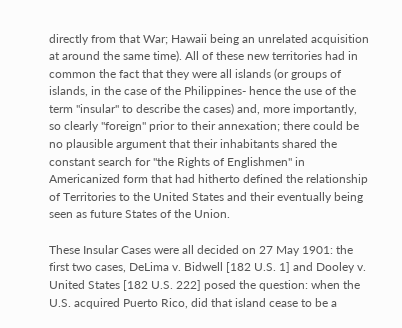directly from that War; Hawaii being an unrelated acquisition at around the same time). All of these new territories had in common the fact that they were all islands (or groups of islands, in the case of the Philippines- hence the use of the term "insular" to describe the cases) and, more importantly, so clearly "foreign" prior to their annexation; there could be no plausible argument that their inhabitants shared the constant search for "the Rights of Englishmen" in Americanized form that had hitherto defined the relationship of Territories to the United States and their eventually being seen as future States of the Union.

These Insular Cases were all decided on 27 May 1901: the first two cases, DeLima v. Bidwell [182 U.S. 1] and Dooley v. United States [182 U.S. 222] posed the question: when the U.S. acquired Puerto Rico, did that island cease to be a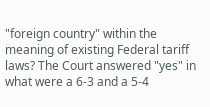"foreign country" within the meaning of existing Federal tariff laws? The Court answered "yes" in what were a 6-3 and a 5-4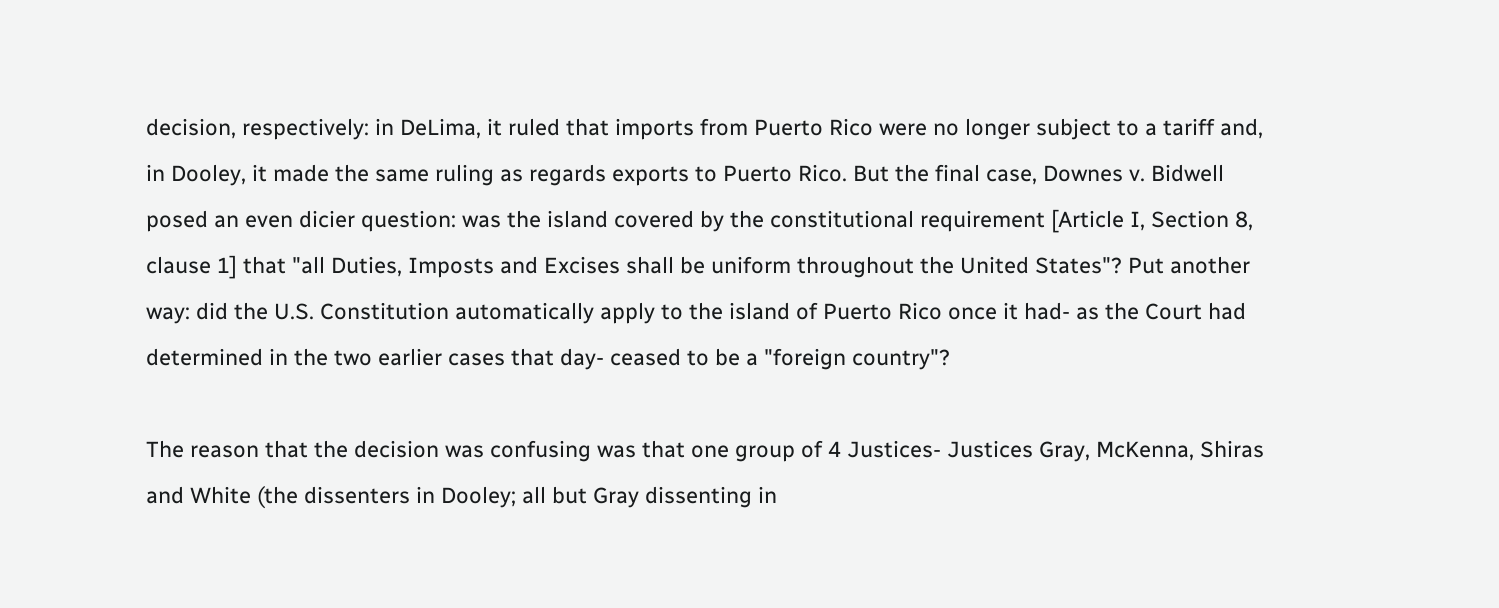decision, respectively: in DeLima, it ruled that imports from Puerto Rico were no longer subject to a tariff and, in Dooley, it made the same ruling as regards exports to Puerto Rico. But the final case, Downes v. Bidwell posed an even dicier question: was the island covered by the constitutional requirement [Article I, Section 8, clause 1] that "all Duties, Imposts and Excises shall be uniform throughout the United States"? Put another way: did the U.S. Constitution automatically apply to the island of Puerto Rico once it had- as the Court had determined in the two earlier cases that day- ceased to be a "foreign country"?

The reason that the decision was confusing was that one group of 4 Justices- Justices Gray, McKenna, Shiras and White (the dissenters in Dooley; all but Gray dissenting in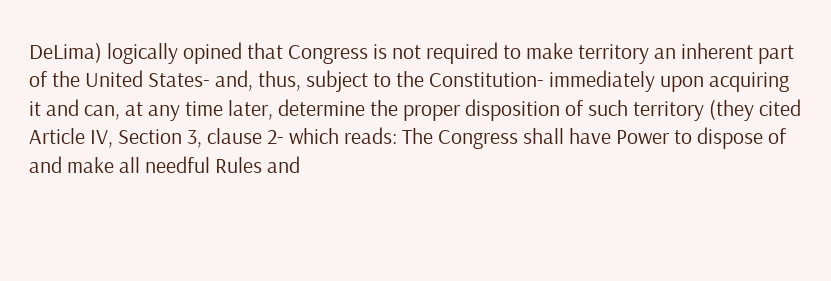DeLima) logically opined that Congress is not required to make territory an inherent part of the United States- and, thus, subject to the Constitution- immediately upon acquiring it and can, at any time later, determine the proper disposition of such territory (they cited Article IV, Section 3, clause 2- which reads: The Congress shall have Power to dispose of and make all needful Rules and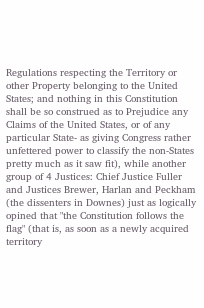Regulations respecting the Territory or other Property belonging to the United States; and nothing in this Constitution shall be so construed as to Prejudice any Claims of the United States, or of any particular State- as giving Congress rather unfettered power to classify the non-States pretty much as it saw fit), while another group of 4 Justices: Chief Justice Fuller and Justices Brewer, Harlan and Peckham (the dissenters in Downes) just as logically opined that "the Constitution follows the flag" (that is, as soon as a newly acquired territory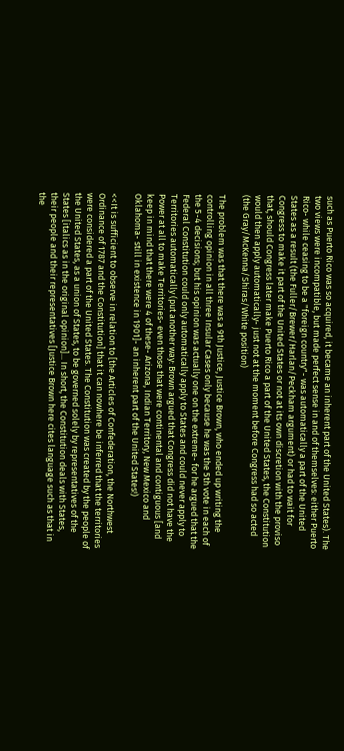such as Puerto Rico was so acquired, it became an inherent part of the United States). The two views were incompatible, but made perfect sense in and of themselves: either Puerto Rico- while ceasing to be a "foreign country"- was automatically a part of the United States as a result (the Fuller/Brewer/Harlan/Peckham argument) or had to wait for Congress to make it part of the United States or not at its own discretion with the proviso that, should Congress later make Puerto Rico a part of the United States, the Constitution would then apply automatically- just not at the moment before Congress had so acted (the Gray/McKenna/Shiras/White position)

The problem was that there was a 9th Justice, Justice Brown, who ended up writing the controlling opinion in all three Insular Cases only because he was the 5th vote in each of the 5-4 decisions; but his opinion was actually one on the extreme- for he argued that the Federal Constitution could only automatically apply to States and could never apply to Territories automatically (put another way: Brown argued that Congress did not have the Power at all to make Territories- even those that were continental and contiguous [and keep in mind that there were 4 of these- Arizona, Indian Territory, New Mexico and Oklahoma- still in existence in 1901]- an inherent part of the United States!)

<<It is sufficient to observe in relation to [the Articles of Confederation, the Northwest Ordinance of 1787 and the Constitution] that it can nowhere be inferred that the territories were considered a part of the United States. The Constitution was created by the people of the United States, as a union of States, to be governed solely by representatives of the States [italics as in the original opinion]... In short, the Constitution deals with States, their people and their representatives [Justice Brown here cites language such as that in the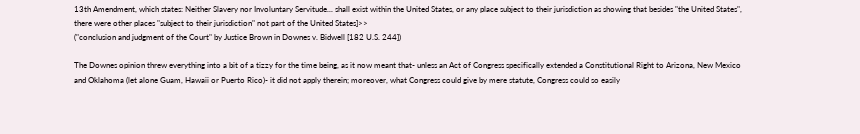13th Amendment, which states: Neither Slavery nor Involuntary Servitude... shall exist within the United States, or any place subject to their jurisdiction as showing that besides "the United States", there were other places "subject to their jurisdiction" not part of the United States]>>
("conclusion and judgment of the Court" by Justice Brown in Downes v. Bidwell [182 U.S. 244])

The Downes opinion threw everything into a bit of a tizzy for the time being, as it now meant that- unless an Act of Congress specifically extended a Constitutional Right to Arizona, New Mexico and Oklahoma (let alone Guam, Hawaii or Puerto Rico)- it did not apply therein; moreover, what Congress could give by mere statute, Congress could so easily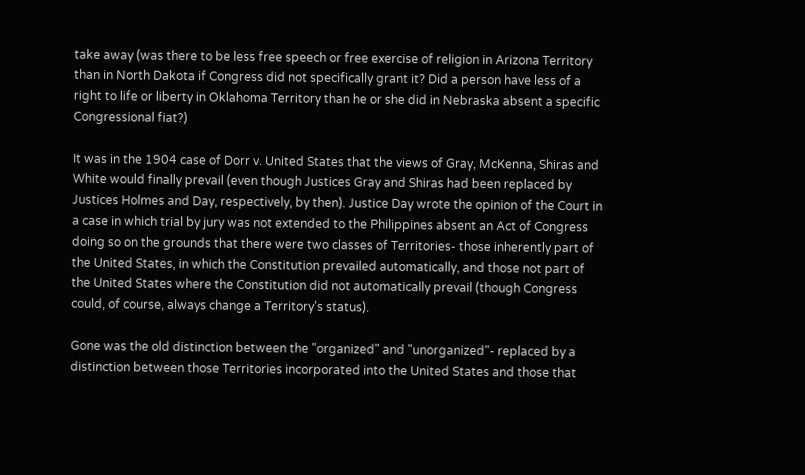take away (was there to be less free speech or free exercise of religion in Arizona Territory than in North Dakota if Congress did not specifically grant it? Did a person have less of a right to life or liberty in Oklahoma Territory than he or she did in Nebraska absent a specific Congressional fiat?)

It was in the 1904 case of Dorr v. United States that the views of Gray, McKenna, Shiras and White would finally prevail (even though Justices Gray and Shiras had been replaced by Justices Holmes and Day, respectively, by then). Justice Day wrote the opinion of the Court in a case in which trial by jury was not extended to the Philippines absent an Act of Congress doing so on the grounds that there were two classes of Territories- those inherently part of the United States, in which the Constitution prevailed automatically, and those not part of the United States where the Constitution did not automatically prevail (though Congress could, of course, always change a Territory's status).

Gone was the old distinction between the "organized" and "unorganized"- replaced by a distinction between those Territories incorporated into the United States and those that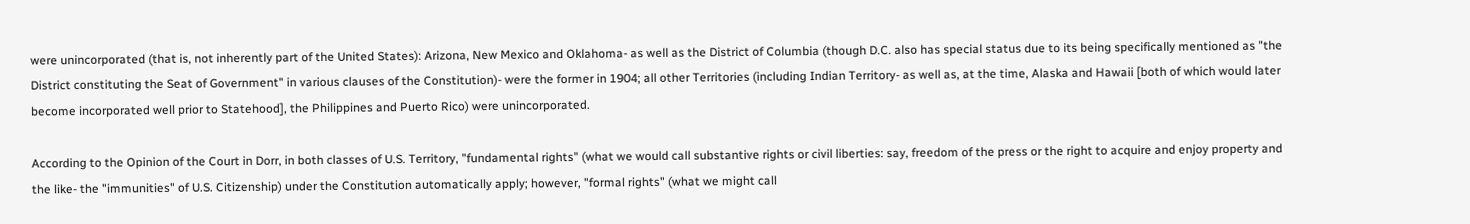were unincorporated (that is, not inherently part of the United States): Arizona, New Mexico and Oklahoma- as well as the District of Columbia (though D.C. also has special status due to its being specifically mentioned as "the District constituting the Seat of Government" in various clauses of the Constitution)- were the former in 1904; all other Territories (including Indian Territory- as well as, at the time, Alaska and Hawaii [both of which would later become incorporated well prior to Statehood], the Philippines and Puerto Rico) were unincorporated.

According to the Opinion of the Court in Dorr, in both classes of U.S. Territory, "fundamental rights" (what we would call substantive rights or civil liberties: say, freedom of the press or the right to acquire and enjoy property and the like- the "immunities" of U.S. Citizenship) under the Constitution automatically apply; however, "formal rights" (what we might call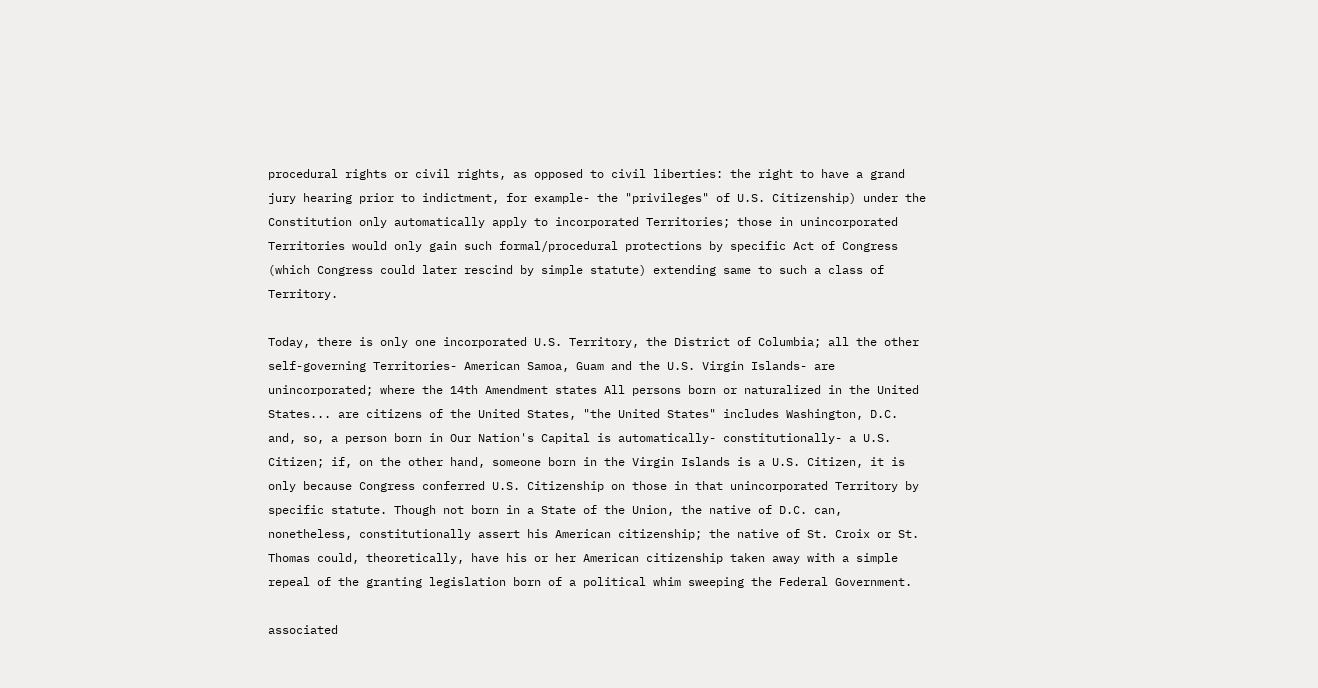procedural rights or civil rights, as opposed to civil liberties: the right to have a grand jury hearing prior to indictment, for example- the "privileges" of U.S. Citizenship) under the Constitution only automatically apply to incorporated Territories; those in unincorporated Territories would only gain such formal/procedural protections by specific Act of Congress (which Congress could later rescind by simple statute) extending same to such a class of Territory.

Today, there is only one incorporated U.S. Territory, the District of Columbia; all the other self-governing Territories- American Samoa, Guam and the U.S. Virgin Islands- are unincorporated; where the 14th Amendment states All persons born or naturalized in the United States... are citizens of the United States, "the United States" includes Washington, D.C. and, so, a person born in Our Nation's Capital is automatically- constitutionally- a U.S. Citizen; if, on the other hand, someone born in the Virgin Islands is a U.S. Citizen, it is only because Congress conferred U.S. Citizenship on those in that unincorporated Territory by specific statute. Though not born in a State of the Union, the native of D.C. can, nonetheless, constitutionally assert his American citizenship; the native of St. Croix or St. Thomas could, theoretically, have his or her American citizenship taken away with a simple repeal of the granting legislation born of a political whim sweeping the Federal Government.

associated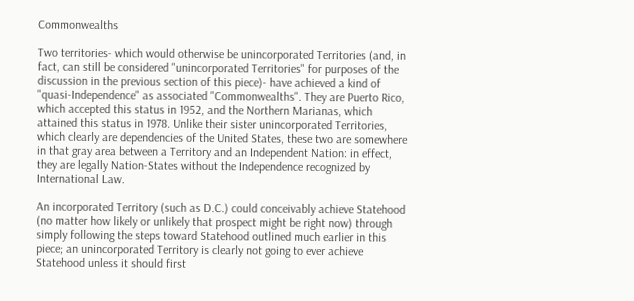Commonwealths

Two territories- which would otherwise be unincorporated Territories (and, in fact, can still be considered "unincorporated Territories" for purposes of the discussion in the previous section of this piece)- have achieved a kind of "quasi-Independence" as associated "Commonwealths". They are Puerto Rico, which accepted this status in 1952, and the Northern Marianas, which attained this status in 1978. Unlike their sister unincorporated Territories, which clearly are dependencies of the United States, these two are somewhere in that gray area between a Territory and an Independent Nation: in effect, they are legally Nation-States without the Independence recognized by International Law.

An incorporated Territory (such as D.C.) could conceivably achieve Statehood (no matter how likely or unlikely that prospect might be right now) through simply following the steps toward Statehood outlined much earlier in this piece; an unincorporated Territory is clearly not going to ever achieve Statehood unless it should first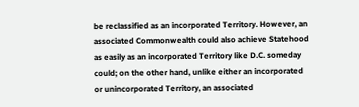be reclassified as an incorporated Territory. However, an associated Commonwealth could also achieve Statehood as easily as an incorporated Territory like D.C. someday could; on the other hand, unlike either an incorporated or unincorporated Territory, an associated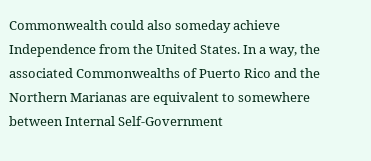Commonwealth could also someday achieve Independence from the United States. In a way, the associated Commonwealths of Puerto Rico and the Northern Marianas are equivalent to somewhere between Internal Self-Government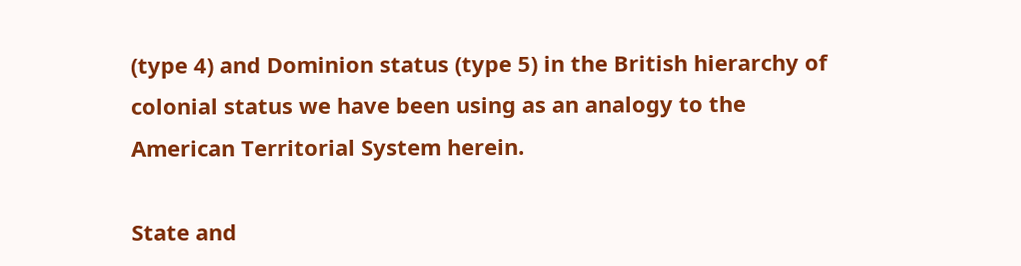(type 4) and Dominion status (type 5) in the British hierarchy of colonial status we have been using as an analogy to the American Territorial System herein.

State and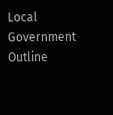Local Government Outline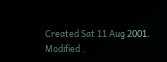Created Sat 11 Aug 2001. Modified .